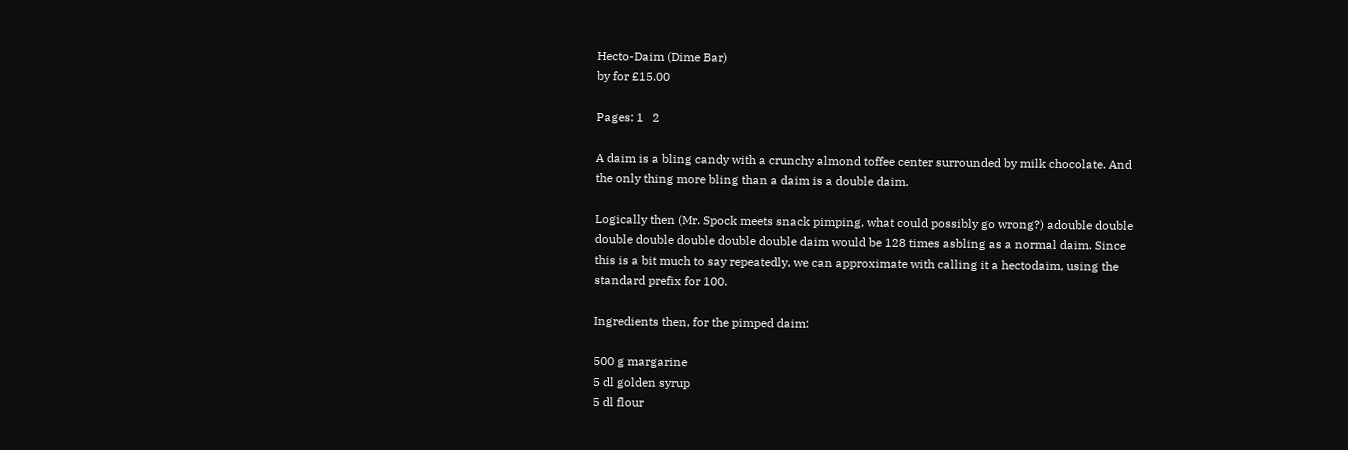Hecto-Daim (Dime Bar)
by for £15.00

Pages: 1   2

A daim is a bling candy with a crunchy almond toffee center surrounded by milk chocolate. And the only thing more bling than a daim is a double daim.

Logically then (Mr. Spock meets snack pimping, what could possibly go wrong?) adouble double double double double double double daim would be 128 times asbling as a normal daim. Since this is a bit much to say repeatedly, we can approximate with calling it a hectodaim, using the standard prefix for 100.

Ingredients then, for the pimped daim:

500 g margarine
5 dl golden syrup
5 dl flour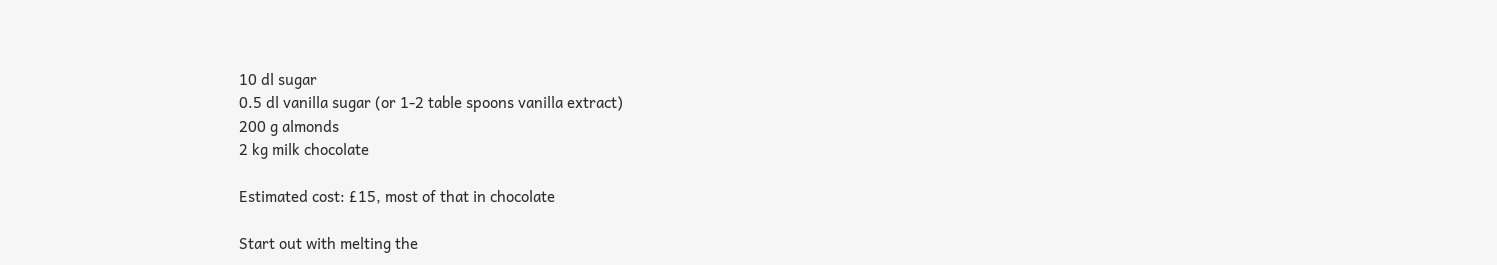10 dl sugar
0.5 dl vanilla sugar (or 1-2 table spoons vanilla extract)
200 g almonds
2 kg milk chocolate

Estimated cost: £15, most of that in chocolate

Start out with melting the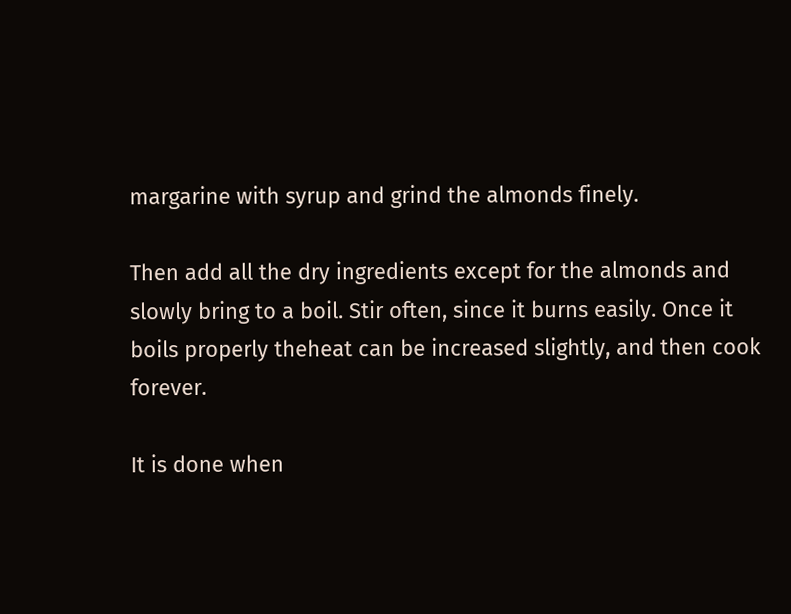margarine with syrup and grind the almonds finely.

Then add all the dry ingredients except for the almonds and slowly bring to a boil. Stir often, since it burns easily. Once it boils properly theheat can be increased slightly, and then cook forever.

It is done when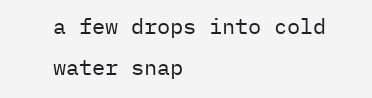a few drops into cold water snap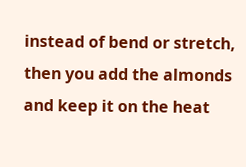instead of bend or stretch, then you add the almonds and keep it on the heat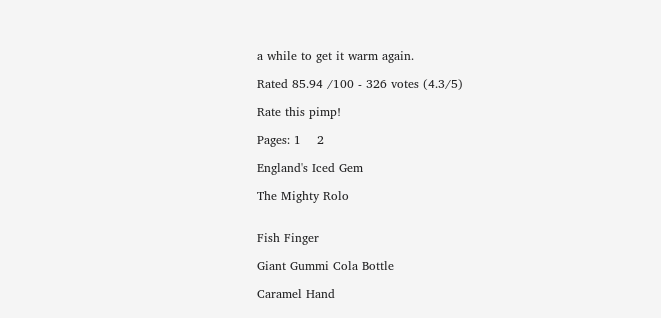a while to get it warm again.

Rated 85.94 /100 - 326 votes (4.3/5)

Rate this pimp!

Pages: 1    2

England's Iced Gem

The Mighty Rolo


Fish Finger

Giant Gummi Cola Bottle

Caramel Hand